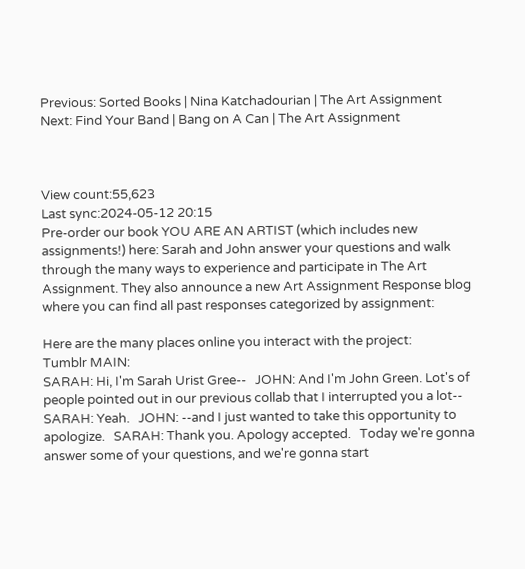Previous: Sorted Books | Nina Katchadourian | The Art Assignment
Next: Find Your Band | Bang on A Can | The Art Assignment



View count:55,623
Last sync:2024-05-12 20:15
Pre-order our book YOU ARE AN ARTIST (which includes new assignments!) here: Sarah and John answer your questions and walk through the many ways to experience and participate in The Art Assignment. They also announce a new Art Assignment Response blog where you can find all past responses categorized by assignment:

Here are the many places online you interact with the project:
Tumblr MAIN:
SARAH: Hi, I'm Sarah Urist Gree--   JOHN: And I'm John Green. Lot's of people pointed out in our previous collab that I interrupted you a lot--   SARAH: Yeah.   JOHN: --and I just wanted to take this opportunity to apologize.   SARAH: Thank you. Apology accepted.   Today we're gonna answer some of your questions, and we're gonna start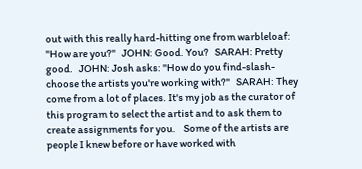out with this really hard-hitting one from warbleloaf:    "How are you?"   JOHN: Good. You?   SARAH: Pretty good.   JOHN: Josh asks: "How do you find-slash-choose the artists you're working with?"   SARAH: They come from a lot of places. It's my job as the curator of this program to select the artist and to ask them to create assignments for you.    Some of the artists are people I knew before or have worked with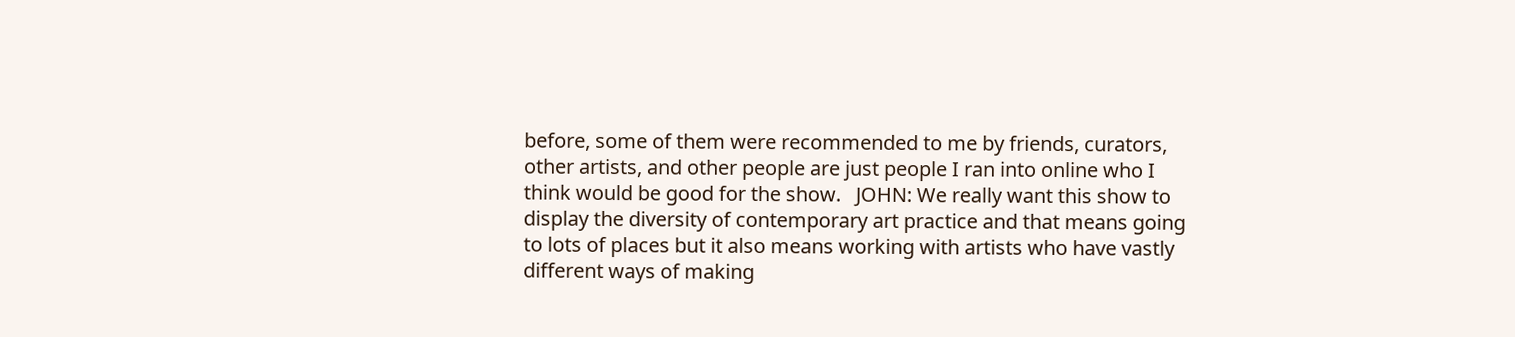before, some of them were recommended to me by friends, curators, other artists, and other people are just people I ran into online who I think would be good for the show.   JOHN: We really want this show to display the diversity of contemporary art practice and that means going to lots of places but it also means working with artists who have vastly different ways of making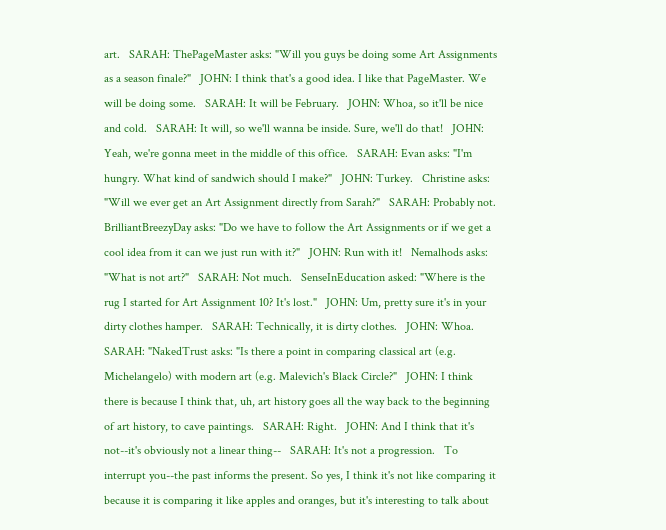art.   SARAH: ThePageMaster asks: "Will you guys be doing some Art Assignments as a season finale?"   JOHN: I think that's a good idea. I like that PageMaster. We will be doing some.   SARAH: It will be February.   JOHN: Whoa, so it'll be nice and cold.   SARAH: It will, so we'll wanna be inside. Sure, we'll do that!   JOHN: Yeah, we're gonna meet in the middle of this office.   SARAH: Evan asks: "I'm hungry. What kind of sandwich should I make?"   JOHN: Turkey.   Christine asks: "Will we ever get an Art Assignment directly from Sarah?"   SARAH: Probably not.   BrilliantBreezyDay asks: "Do we have to follow the Art Assignments or if we get a cool idea from it can we just run with it?"   JOHN: Run with it!   Nemalhods asks: "What is not art?"   SARAH: Not much.   SenseInEducation asked: "Where is the rug I started for Art Assignment 10? It's lost."   JOHN: Um, pretty sure it's in your dirty clothes hamper.   SARAH: Technically, it is dirty clothes.   JOHN: Whoa.   SARAH: "NakedTrust asks: "Is there a point in comparing classical art (e.g. Michelangelo) with modern art (e.g. Malevich's Black Circle?"   JOHN: I think there is because I think that, uh, art history goes all the way back to the beginning of art history, to cave paintings.   SARAH: Right.   JOHN: And I think that it's not--it's obviously not a linear thing--   SARAH: It's not a progression.   To interrupt you--the past informs the present. So yes, I think it's not like comparing it because it is comparing it like apples and oranges, but it's interesting to talk about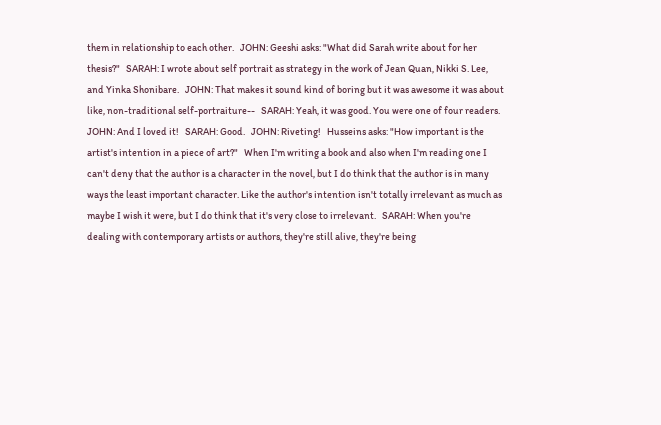them in relationship to each other.   JOHN: Geeshi asks: "What did Sarah write about for her thesis?"   SARAH: I wrote about self portrait as strategy in the work of Jean Quan, Nikki S. Lee, and Yinka Shonibare.   JOHN: That makes it sound kind of boring but it was awesome it was about like, non-traditional self-portraiture--   SARAH: Yeah, it was good. You were one of four readers.   JOHN: And I loved it!   SARAH: Good.   JOHN: Riveting!   Husseins asks: "How important is the artist's intention in a piece of art?"   When I'm writing a book and also when I'm reading one I can't deny that the author is a character in the novel, but I do think that the author is in many ways the least important character. Like the author's intention isn't totally irrelevant as much as maybe I wish it were, but I do think that it's very close to irrelevant.   SARAH: When you're dealing with contemporary artists or authors, they're still alive, they're being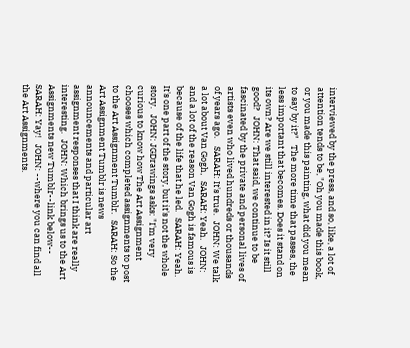interviewed by the press, and so, like, a lot of attention tends to be, "Oh you made this book, or you made this painting, what did you mean to say by it?"   The more time that passes, the less important that becomes. Does it stand on its own? Are we still interested in it? Is it still good?   JOHN: That said, we continue to be fascinated by the private and personal lives of artists even who lived hundreds or thousands of years ago.    SARAH: It's true.   JOHN: We talk a lot about Van Gogh,   SARAH: Yeah.   JOHN: and a lot of the reason Van Gogh is famous is because of the life that he led.   SARAH: Yeah. It's one part of the story, but it's not the whole story.   JOHN: JGDrawings asks: "I'm very curious to know how The Art Assignment chooses which completed assignments to post to the Art Assignment Tumblr.   SARAH: So the Art Assignment Tumblr is news announcements and particular art assignment responses that I think are really interesting.   JOHN: Which brings us to the Art Assignments new Tumblr--link below--   SARAH: Yay!   JOHN: --where you can find all the Art Assignments.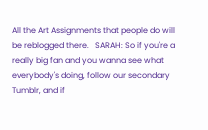All the Art Assignments that people do will be reblogged there.   SARAH: So if you're a really big fan and you wanna see what everybody's doing, follow our secondary Tumblr, and if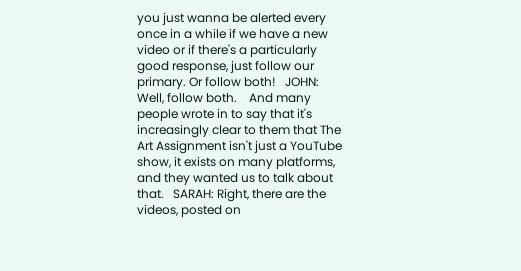you just wanna be alerted every once in a while if we have a new video or if there's a particularly good response, just follow our primary. Or follow both!   JOHN: Well, follow both.    And many people wrote in to say that it's increasingly clear to them that The Art Assignment isn't just a YouTube show, it exists on many platforms, and they wanted us to talk about that.   SARAH: Right, there are the videos, posted on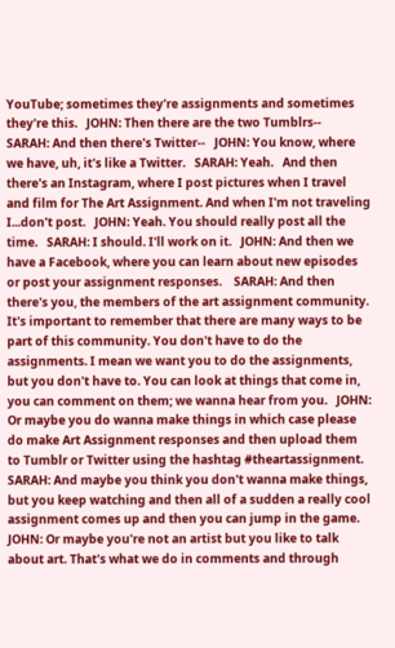YouTube; sometimes they're assignments and sometimes they're this.   JOHN: Then there are the two Tumblrs--   SARAH: And then there's Twitter--   JOHN: You know, where we have, uh, it's like a Twitter.   SARAH: Yeah.   And then there's an Instagram, where I post pictures when I travel and film for The Art Assignment. And when I'm not traveling I...don't post.   JOHN: Yeah. You should really post all the time.   SARAH: I should. I'll work on it.   JOHN: And then we have a Facebook, where you can learn about new episodes or post your assignment responses.    SARAH: And then there's you, the members of the art assignment community. It's important to remember that there are many ways to be part of this community. You don't have to do the assignments. I mean we want you to do the assignments, but you don't have to. You can look at things that come in, you can comment on them; we wanna hear from you.   JOHN: Or maybe you do wanna make things in which case please do make Art Assignment responses and then upload them to Tumblr or Twitter using the hashtag #theartassignment.   SARAH: And maybe you think you don't wanna make things, but you keep watching and then all of a sudden a really cool assignment comes up and then you can jump in the game.    JOHN: Or maybe you're not an artist but you like to talk about art. That's what we do in comments and through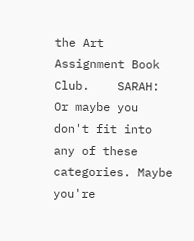the Art Assignment Book Club.    SARAH: Or maybe you don't fit into any of these categories. Maybe you're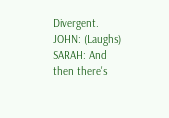Divergent.    JOHN: (Laughs)   SARAH: And then there's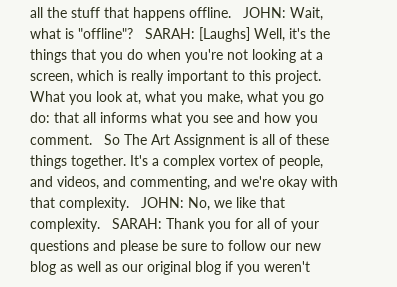all the stuff that happens offline.   JOHN: Wait, what is "offline"?   SARAH: [Laughs] Well, it's the things that you do when you're not looking at a screen, which is really important to this project. What you look at, what you make, what you go do: that all informs what you see and how you comment.   So The Art Assignment is all of these things together. It's a complex vortex of people, and videos, and commenting, and we're okay with that complexity.   JOHN: No, we like that complexity.   SARAH: Thank you for all of your questions and please be sure to follow our new blog as well as our original blog if you weren't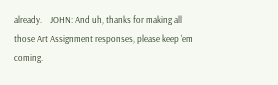already.    JOHN: And uh, thanks for making all those Art Assignment responses, please keep 'em coming.